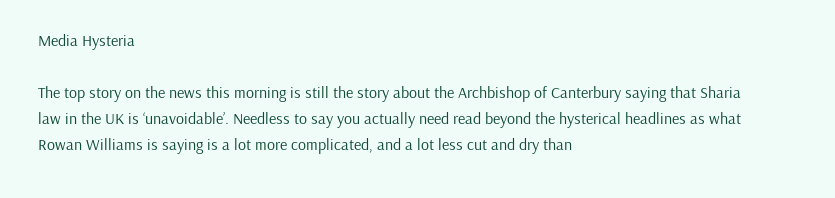Media Hysteria

The top story on the news this morning is still the story about the Archbishop of Canterbury saying that Sharia law in the UK is ‘unavoidable’. Needless to say you actually need read beyond the hysterical headlines as what Rowan Williams is saying is a lot more complicated, and a lot less cut and dry than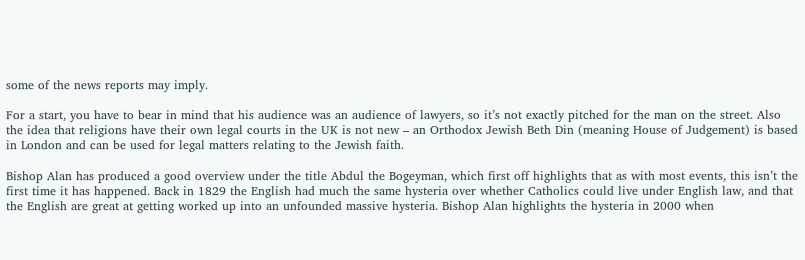some of the news reports may imply.

For a start, you have to bear in mind that his audience was an audience of lawyers, so it’s not exactly pitched for the man on the street. Also the idea that religions have their own legal courts in the UK is not new – an Orthodox Jewish Beth Din (meaning House of Judgement) is based in London and can be used for legal matters relating to the Jewish faith.

Bishop Alan has produced a good overview under the title Abdul the Bogeyman, which first off highlights that as with most events, this isn’t the first time it has happened. Back in 1829 the English had much the same hysteria over whether Catholics could live under English law, and that the English are great at getting worked up into an unfounded massive hysteria. Bishop Alan highlights the hysteria in 2000 when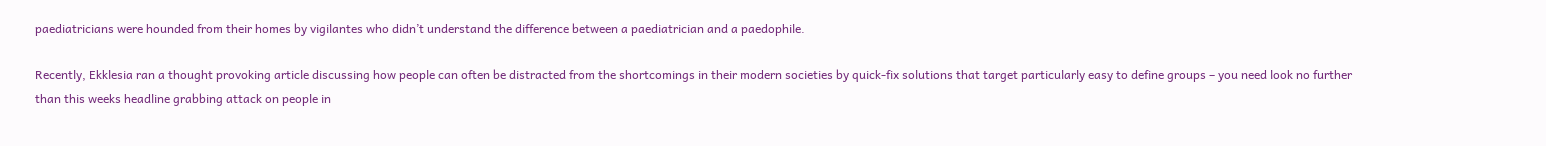paediatricians were hounded from their homes by vigilantes who didn’t understand the difference between a paediatrician and a paedophile.

Recently, Ekklesia ran a thought provoking article discussing how people can often be distracted from the shortcomings in their modern societies by quick-fix solutions that target particularly easy to define groups – you need look no further than this weeks headline grabbing attack on people in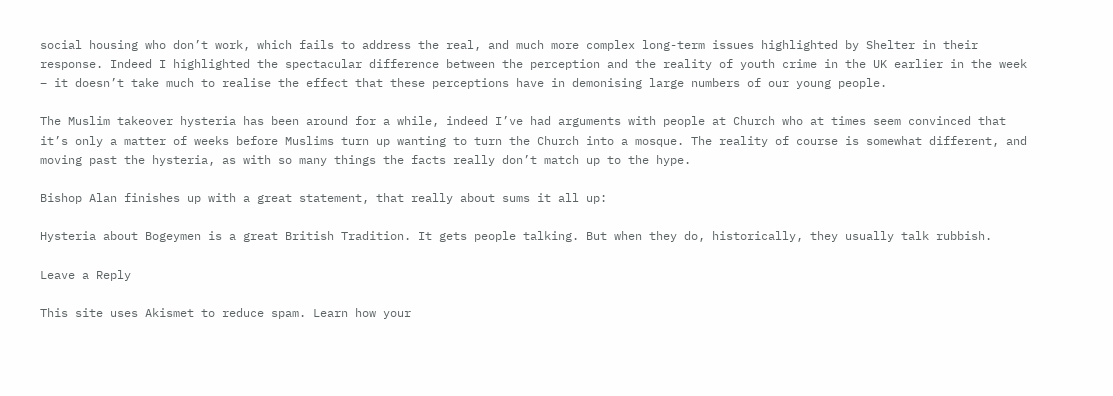social housing who don’t work, which fails to address the real, and much more complex long-term issues highlighted by Shelter in their response. Indeed I highlighted the spectacular difference between the perception and the reality of youth crime in the UK earlier in the week – it doesn’t take much to realise the effect that these perceptions have in demonising large numbers of our young people.

The Muslim takeover hysteria has been around for a while, indeed I’ve had arguments with people at Church who at times seem convinced that it’s only a matter of weeks before Muslims turn up wanting to turn the Church into a mosque. The reality of course is somewhat different, and moving past the hysteria, as with so many things the facts really don’t match up to the hype.

Bishop Alan finishes up with a great statement, that really about sums it all up:

Hysteria about Bogeymen is a great British Tradition. It gets people talking. But when they do, historically, they usually talk rubbish.

Leave a Reply

This site uses Akismet to reduce spam. Learn how your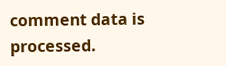comment data is processed.